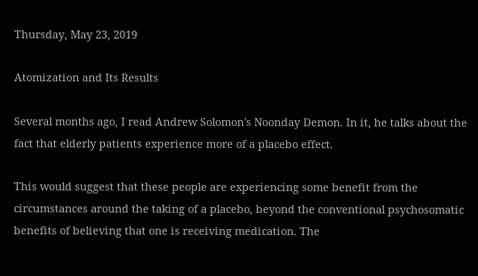Thursday, May 23, 2019

Atomization and Its Results

Several months ago, I read Andrew Solomon's Noonday Demon. In it, he talks about the fact that elderly patients experience more of a placebo effect.

This would suggest that these people are experiencing some benefit from the circumstances around the taking of a placebo, beyond the conventional psychosomatic benefits of believing that one is receiving medication. The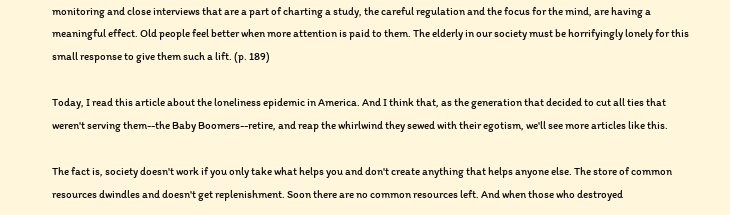monitoring and close interviews that are a part of charting a study, the careful regulation and the focus for the mind, are having a meaningful effect. Old people feel better when more attention is paid to them. The elderly in our society must be horrifyingly lonely for this small response to give them such a lift. (p. 189)

Today, I read this article about the loneliness epidemic in America. And I think that, as the generation that decided to cut all ties that weren't serving them--the Baby Boomers--retire, and reap the whirlwind they sewed with their egotism, we'll see more articles like this.

The fact is, society doesn't work if you only take what helps you and don't create anything that helps anyone else. The store of common resources dwindles and doesn't get replenishment. Soon there are no common resources left. And when those who destroyed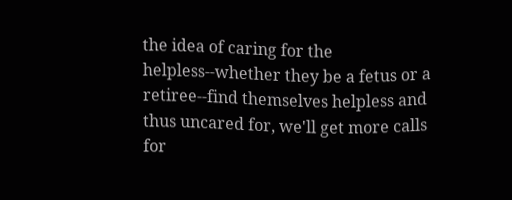the idea of caring for the helpless--whether they be a fetus or a retiree--find themselves helpless and thus uncared for, we'll get more calls for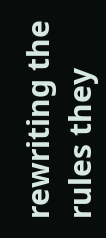rewriting the rules they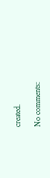created.

No comments: